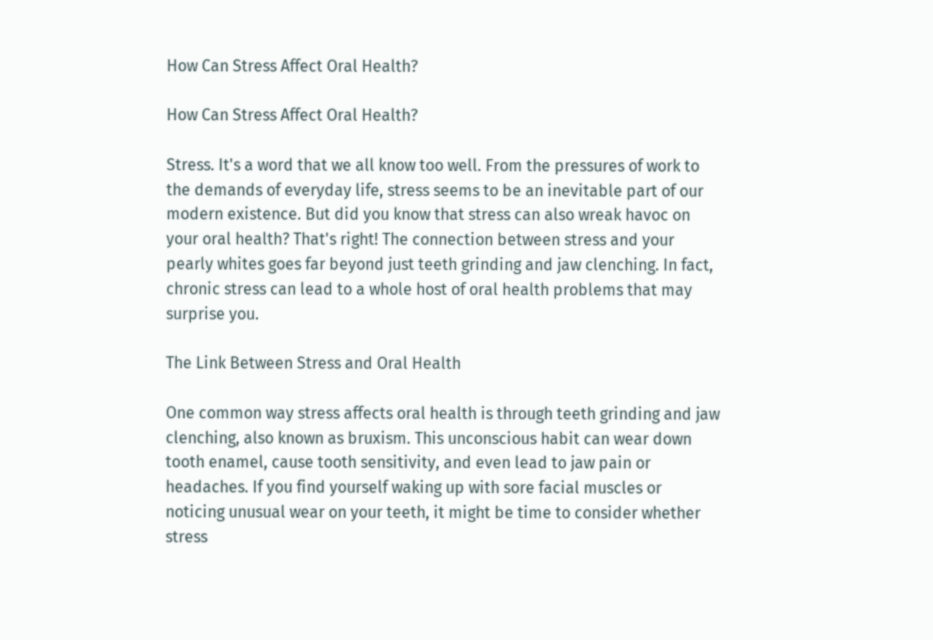How Can Stress Affect Oral Health?

How Can Stress Affect Oral Health?

Stress. It's a word that we all know too well. From the pressures of work to the demands of everyday life, stress seems to be an inevitable part of our modern existence. But did you know that stress can also wreak havoc on your oral health? That's right! The connection between stress and your pearly whites goes far beyond just teeth grinding and jaw clenching. In fact, chronic stress can lead to a whole host of oral health problems that may surprise you.

The Link Between Stress and Oral Health

One common way stress affects oral health is through teeth grinding and jaw clenching, also known as bruxism. This unconscious habit can wear down tooth enamel, cause tooth sensitivity, and even lead to jaw pain or headaches. If you find yourself waking up with sore facial muscles or noticing unusual wear on your teeth, it might be time to consider whether stress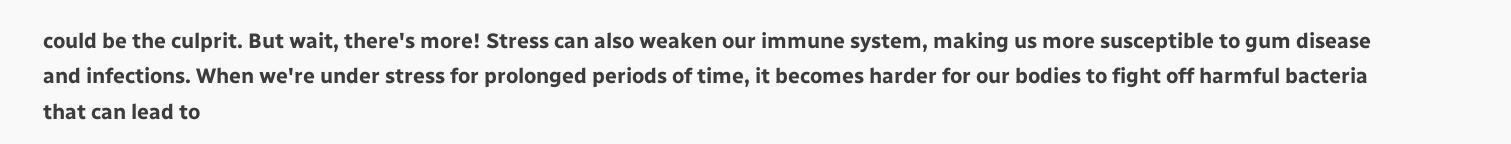could be the culprit. But wait, there's more! Stress can also weaken our immune system, making us more susceptible to gum disease and infections. When we're under stress for prolonged periods of time, it becomes harder for our bodies to fight off harmful bacteria that can lead to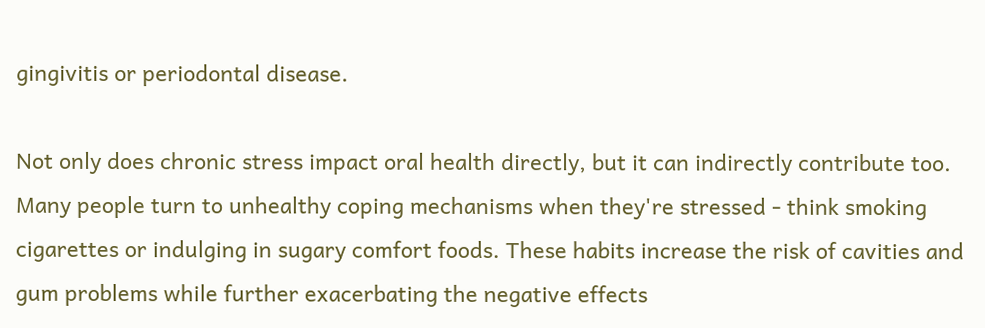gingivitis or periodontal disease.

Not only does chronic stress impact oral health directly, but it can indirectly contribute too. Many people turn to unhealthy coping mechanisms when they're stressed - think smoking cigarettes or indulging in sugary comfort foods. These habits increase the risk of cavities and gum problems while further exacerbating the negative effects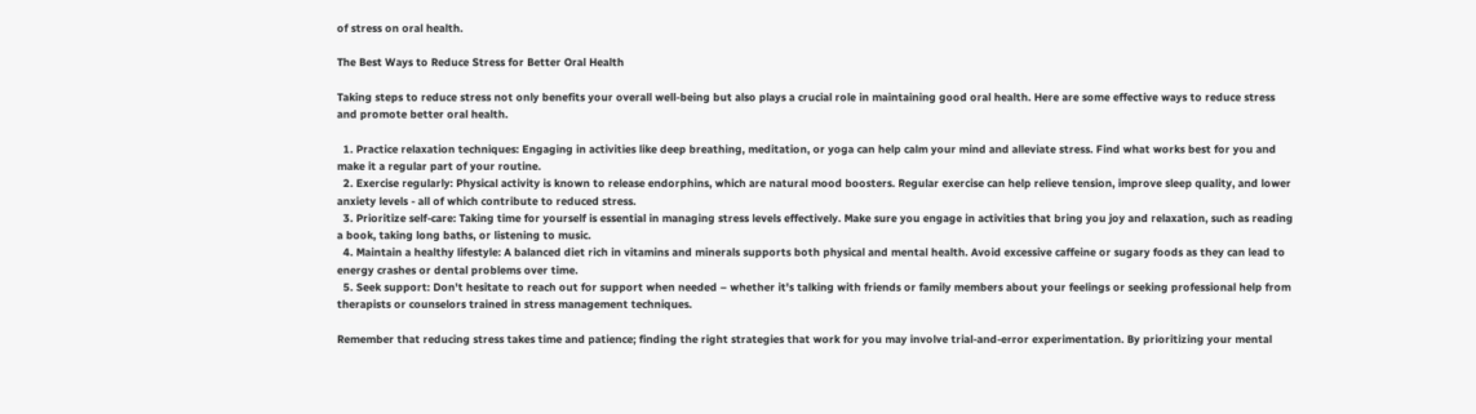of stress on oral health.

The Best Ways to Reduce Stress for Better Oral Health

Taking steps to reduce stress not only benefits your overall well-being but also plays a crucial role in maintaining good oral health. Here are some effective ways to reduce stress and promote better oral health.

  1. Practice relaxation techniques: Engaging in activities like deep breathing, meditation, or yoga can help calm your mind and alleviate stress. Find what works best for you and make it a regular part of your routine.
  2. Exercise regularly: Physical activity is known to release endorphins, which are natural mood boosters. Regular exercise can help relieve tension, improve sleep quality, and lower anxiety levels - all of which contribute to reduced stress.
  3. Prioritize self-care: Taking time for yourself is essential in managing stress levels effectively. Make sure you engage in activities that bring you joy and relaxation, such as reading a book, taking long baths, or listening to music.
  4. Maintain a healthy lifestyle: A balanced diet rich in vitamins and minerals supports both physical and mental health. Avoid excessive caffeine or sugary foods as they can lead to energy crashes or dental problems over time.
  5. Seek support: Don't hesitate to reach out for support when needed – whether it's talking with friends or family members about your feelings or seeking professional help from therapists or counselors trained in stress management techniques.

Remember that reducing stress takes time and patience; finding the right strategies that work for you may involve trial-and-error experimentation. By prioritizing your mental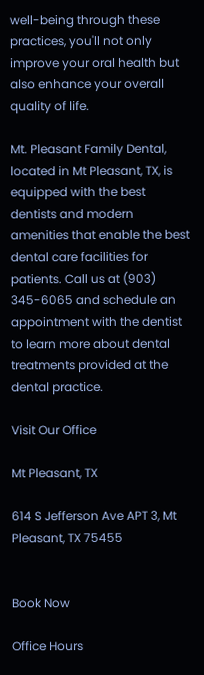well-being through these practices, you'll not only improve your oral health but also enhance your overall quality of life.

Mt. Pleasant Family Dental, located in Mt Pleasant, TX, is equipped with the best dentists and modern amenities that enable the best dental care facilities for patients. Call us at (903) 345-6065 and schedule an appointment with the dentist to learn more about dental treatments provided at the dental practice.

Visit Our Office

Mt Pleasant, TX

614 S Jefferson Ave APT 3, Mt Pleasant, TX 75455


Book Now

Office Hours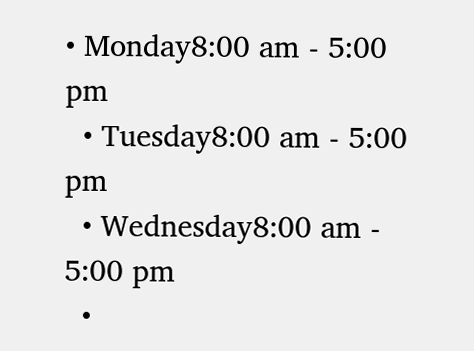• Monday8:00 am - 5:00 pm
  • Tuesday8:00 am - 5:00 pm
  • Wednesday8:00 am - 5:00 pm
  •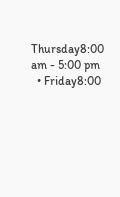Thursday8:00 am - 5:00 pm
  • Friday8:00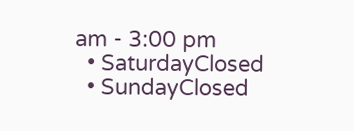am - 3:00 pm
  • SaturdayClosed
  • SundayClosed